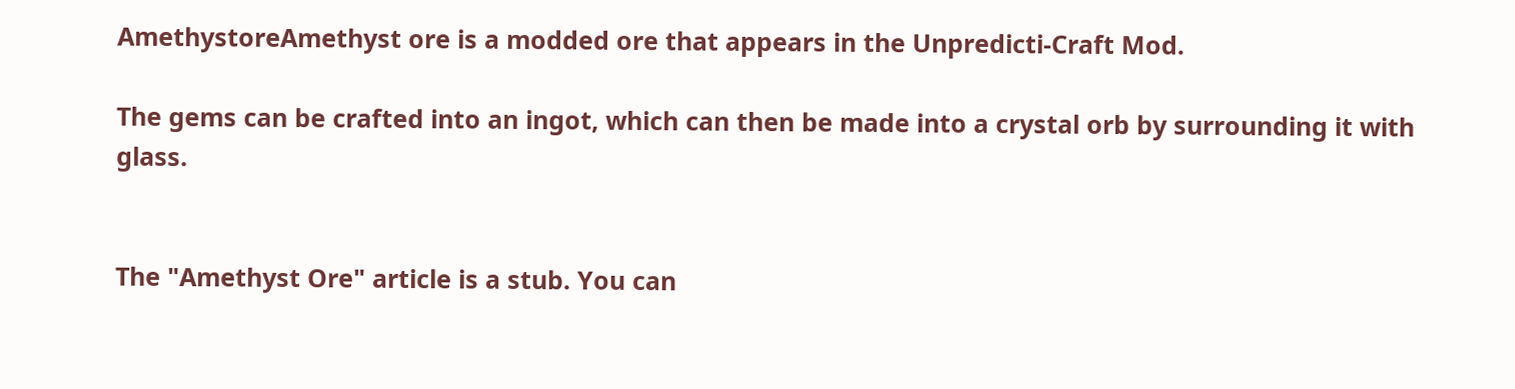AmethystoreAmethyst ore is a modded ore that appears in the Unpredicti-Craft Mod.

The gems can be crafted into an ingot, which can then be made into a crystal orb by surrounding it with glass.


The "Amethyst Ore" article is a stub. You can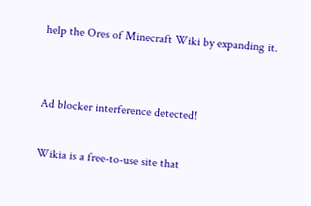help the Ores of Minecraft Wiki by expanding it.


Ad blocker interference detected!

Wikia is a free-to-use site that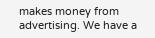makes money from advertising. We have a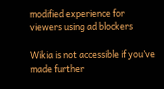modified experience for viewers using ad blockers

Wikia is not accessible if you’ve made further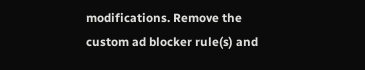modifications. Remove the custom ad blocker rule(s) and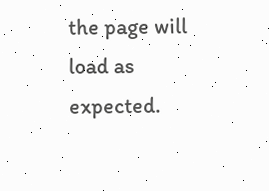the page will load as expected.